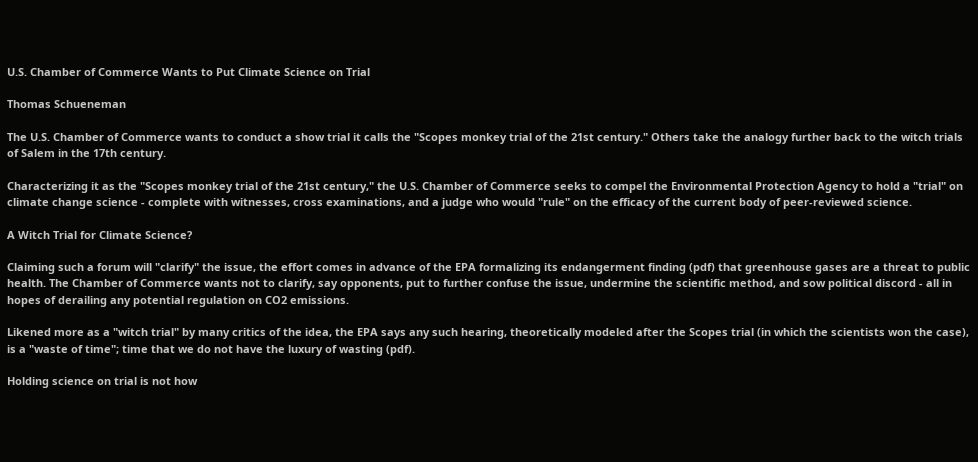U.S. Chamber of Commerce Wants to Put Climate Science on Trial

Thomas Schueneman

The U.S. Chamber of Commerce wants to conduct a show trial it calls the "Scopes monkey trial of the 21st century." Others take the analogy further back to the witch trials of Salem in the 17th century.

Characterizing it as the "Scopes monkey trial of the 21st century," the U.S. Chamber of Commerce seeks to compel the Environmental Protection Agency to hold a "trial" on climate change science - complete with witnesses, cross examinations, and a judge who would "rule" on the efficacy of the current body of peer-reviewed science.

A Witch Trial for Climate Science?

Claiming such a forum will "clarify" the issue, the effort comes in advance of the EPA formalizing its endangerment finding (pdf) that greenhouse gases are a threat to public health. The Chamber of Commerce wants not to clarify, say opponents, put to further confuse the issue, undermine the scientific method, and sow political discord - all in hopes of derailing any potential regulation on CO2 emissions.

Likened more as a "witch trial" by many critics of the idea, the EPA says any such hearing, theoretically modeled after the Scopes trial (in which the scientists won the case), is a "waste of time"; time that we do not have the luxury of wasting (pdf).

Holding science on trial is not how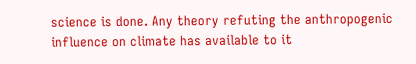science is done. Any theory refuting the anthropogenic influence on climate has available to it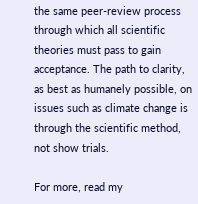the same peer-review process through which all scientific theories must pass to gain acceptance. The path to clarity, as best as humanely possible, on issues such as climate change is through the scientific method, not show trials.

For more, read my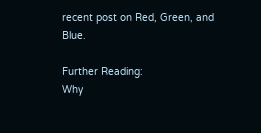recent post on Red, Green, and Blue.

Further Reading:
Why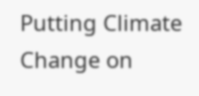Putting Climate Change on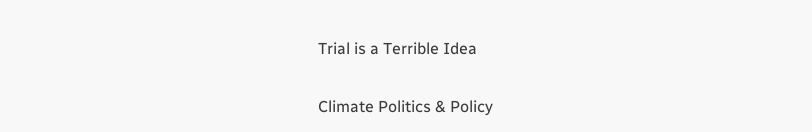Trial is a Terrible Idea


Climate Politics & Policy